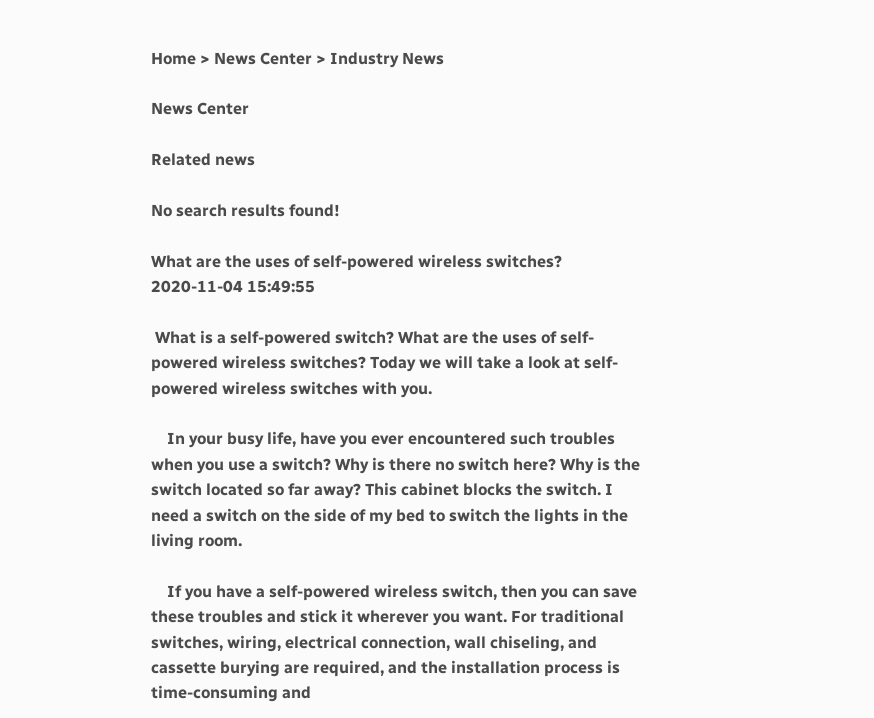Home > News Center > Industry News

News Center

Related news

No search results found!

What are the uses of self-powered wireless switches?
2020-11-04 15:49:55

 What is a self-powered switch? What are the uses of self-powered wireless switches? Today we will take a look at self-powered wireless switches with you.

    In your busy life, have you ever encountered such troubles when you use a switch? Why is there no switch here? Why is the switch located so far away? This cabinet blocks the switch. I need a switch on the side of my bed to switch the lights in the living room.

    If you have a self-powered wireless switch, then you can save these troubles and stick it wherever you want. For traditional switches, wiring, electrical connection, wall chiseling, and cassette burying are required, and the installation process is time-consuming and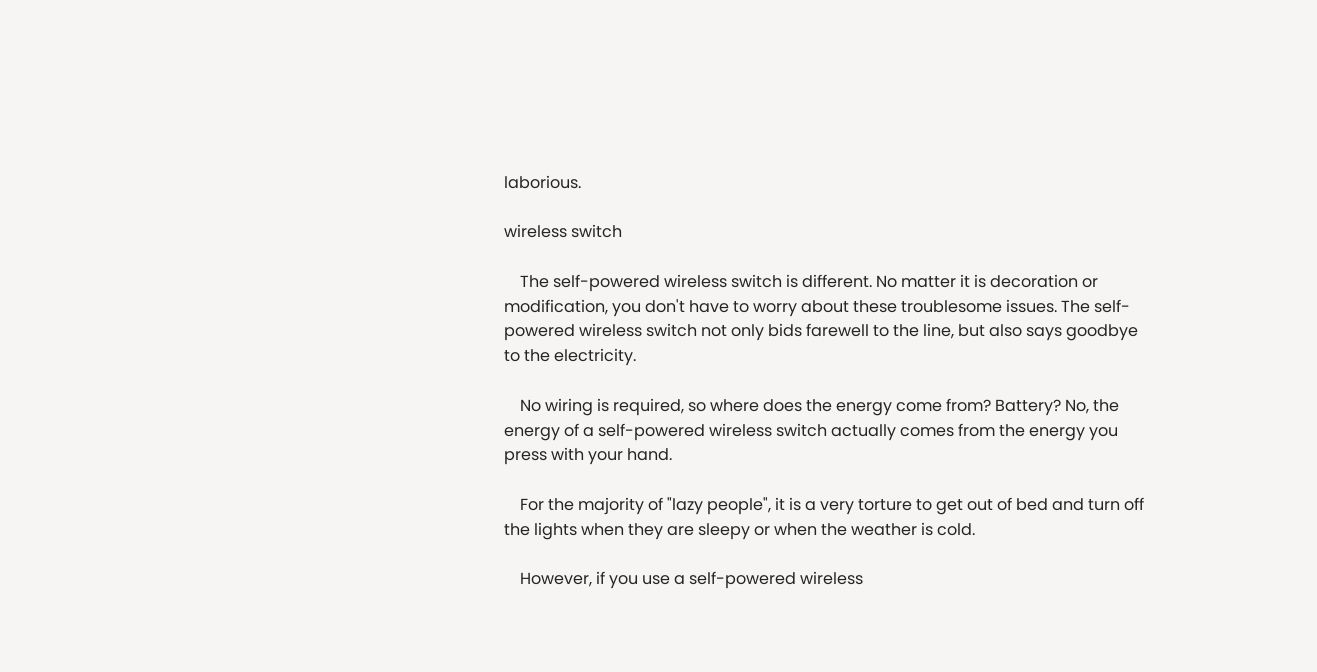laborious.

wireless switch

    The self-powered wireless switch is different. No matter it is decoration or modification, you don't have to worry about these troublesome issues. The self-powered wireless switch not only bids farewell to the line, but also says goodbye to the electricity.

    No wiring is required, so where does the energy come from? Battery? No, the energy of a self-powered wireless switch actually comes from the energy you press with your hand.

    For the majority of "lazy people", it is a very torture to get out of bed and turn off the lights when they are sleepy or when the weather is cold.

    However, if you use a self-powered wireless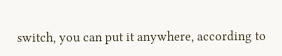switch, you can put it anywhere, according to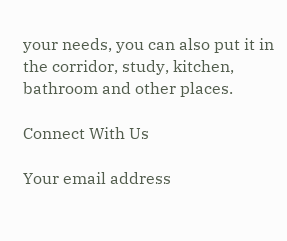your needs, you can also put it in the corridor, study, kitchen, bathroom and other places.

Connect With Us

Your email address